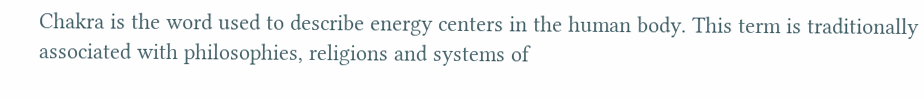Chakra is the word used to describe energy centers in the human body. This term is traditionally associated with philosophies, religions and systems of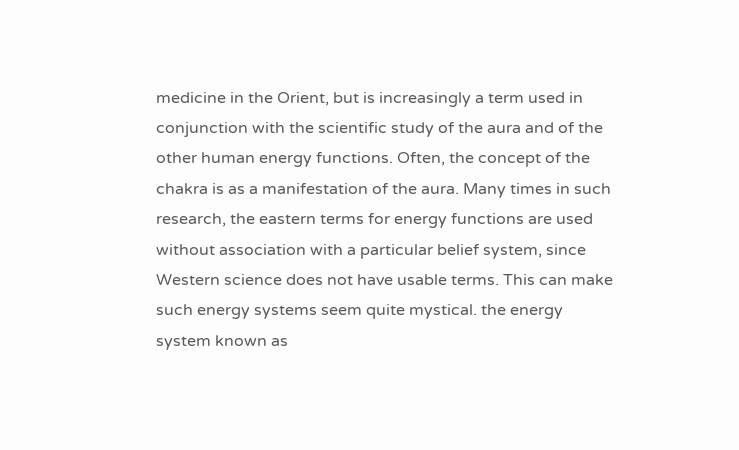medicine in the Orient, but is increasingly a term used in conjunction with the scientific study of the aura and of the other human energy functions. Often, the concept of the chakra is as a manifestation of the aura. Many times in such research, the eastern terms for energy functions are used without association with a particular belief system, since Western science does not have usable terms. This can make such energy systems seem quite mystical. the energy system known as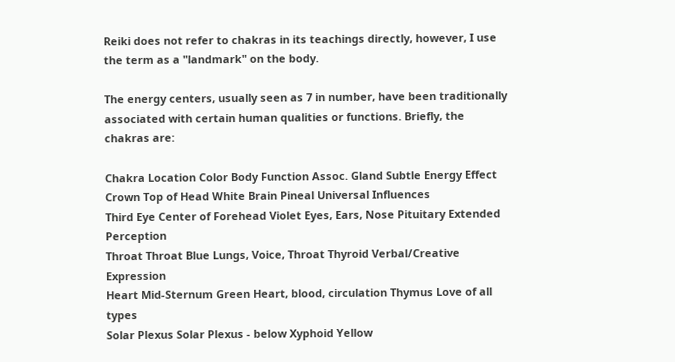Reiki does not refer to chakras in its teachings directly, however, I use the term as a "landmark" on the body.

The energy centers, usually seen as 7 in number, have been traditionally associated with certain human qualities or functions. Briefly, the chakras are:

Chakra Location Color Body Function Assoc. Gland Subtle Energy Effect
Crown Top of Head White Brain Pineal Universal Influences
Third Eye Center of Forehead Violet Eyes, Ears, Nose Pituitary Extended Perception
Throat Throat Blue Lungs, Voice, Throat Thyroid Verbal/Creative Expression
Heart Mid-Sternum Green Heart, blood, circulation Thymus Love of all types
Solar Plexus Solar Plexus - below Xyphoid Yellow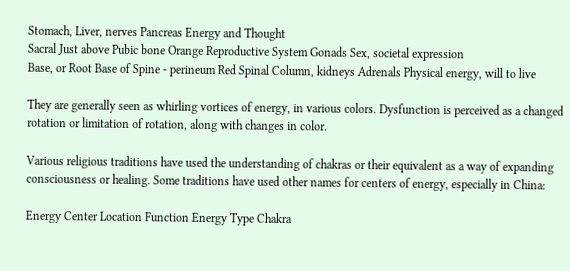Stomach, Liver, nerves Pancreas Energy and Thought
Sacral Just above Pubic bone Orange Reproductive System Gonads Sex, societal expression
Base, or Root Base of Spine - perineum Red Spinal Column, kidneys Adrenals Physical energy, will to live

They are generally seen as whirling vortices of energy, in various colors. Dysfunction is perceived as a changed rotation or limitation of rotation, along with changes in color.

Various religious traditions have used the understanding of chakras or their equivalent as a way of expanding consciousness or healing. Some traditions have used other names for centers of energy, especially in China:

Energy Center Location Function Energy Type Chakra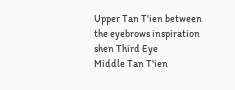Upper Tan T'ien between the eyebrows inspiration shen Third Eye
Middle Tan T'ien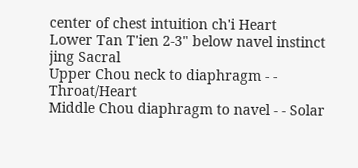center of chest intuition ch'i Heart
Lower Tan T'ien 2-3" below navel instinct jing Sacral
Upper Chou neck to diaphragm - - Throat/Heart
Middle Chou diaphragm to navel - - Solar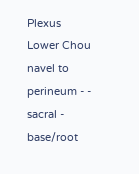Plexus
Lower Chou navel to perineum - - sacral - base/root